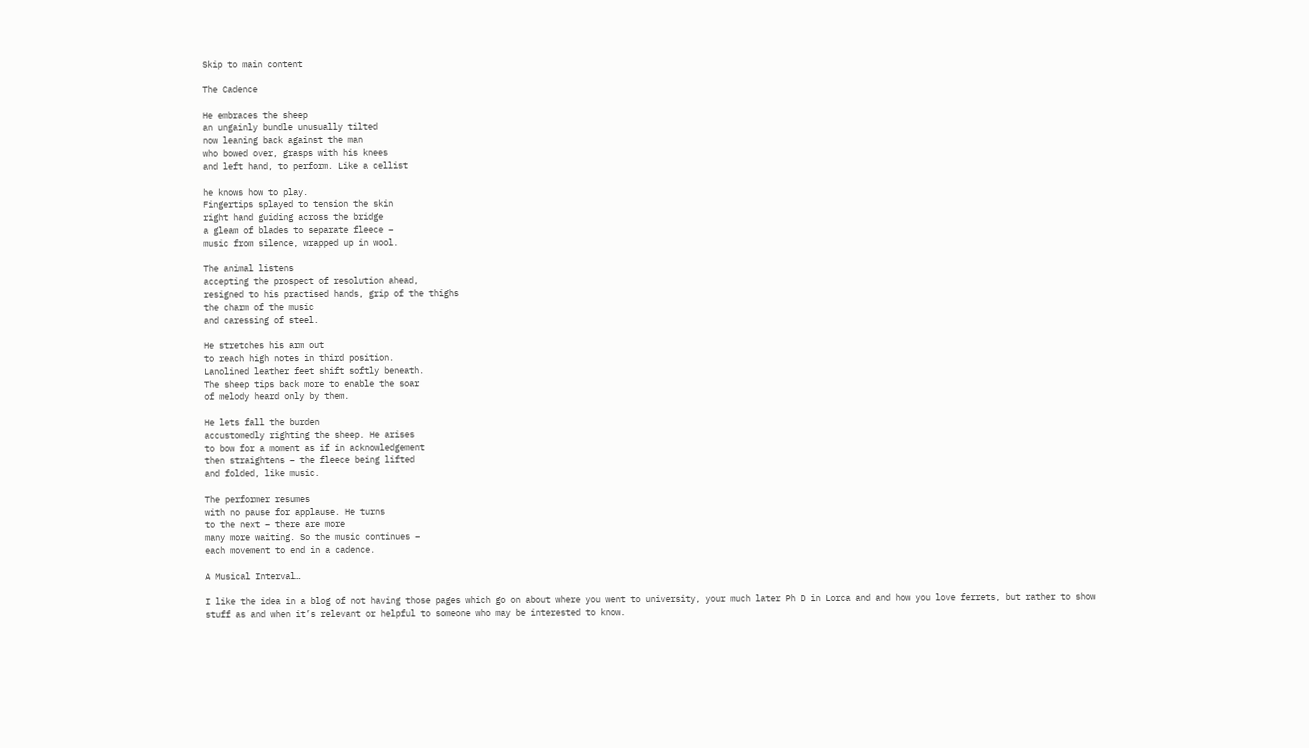Skip to main content

The Cadence

He embraces the sheep
an ungainly bundle unusually tilted
now leaning back against the man
who bowed over, grasps with his knees
and left hand, to perform. Like a cellist

he knows how to play.
Fingertips splayed to tension the skin
right hand guiding across the bridge
a gleam of blades to separate fleece –
music from silence, wrapped up in wool.

The animal listens
accepting the prospect of resolution ahead,
resigned to his practised hands, grip of the thighs
the charm of the music
and caressing of steel.

He stretches his arm out
to reach high notes in third position.
Lanolined leather feet shift softly beneath.
The sheep tips back more to enable the soar
of melody heard only by them.

He lets fall the burden
accustomedly righting the sheep. He arises
to bow for a moment as if in acknowledgement
then straightens – the fleece being lifted
and folded, like music.

The performer resumes
with no pause for applause. He turns
to the next – there are more
many more waiting. So the music continues –
each movement to end in a cadence.

A Musical Interval…

I like the idea in a blog of not having those pages which go on about where you went to university, your much later Ph D in Lorca and and how you love ferrets, but rather to show stuff as and when it’s relevant or helpful to someone who may be interested to know.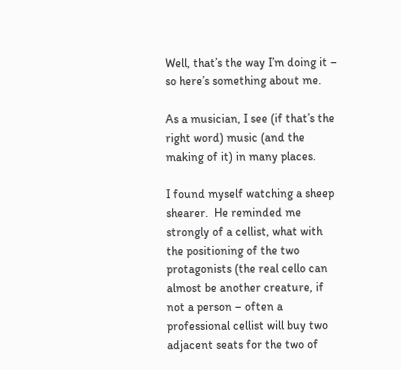Well, that’s the way I’m doing it – so here’s something about me.

As a musician, I see (if that’s the right word) music (and the making of it) in many places.

I found myself watching a sheep shearer.  He reminded me strongly of a cellist, what with the positioning of the two protagonists (the real cello can almost be another creature, if not a person – often a professional cellist will buy two adjacent seats for the two of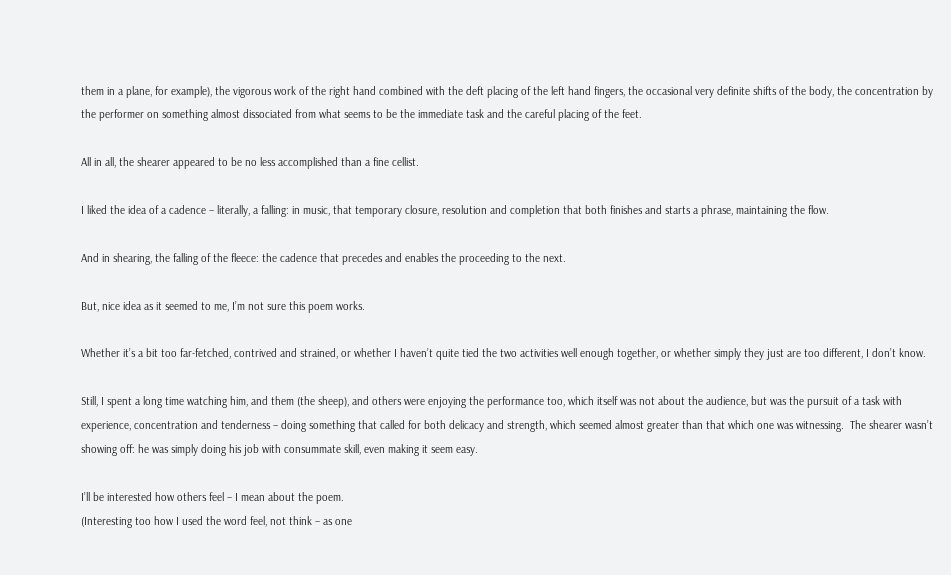them in a plane, for example), the vigorous work of the right hand combined with the deft placing of the left hand fingers, the occasional very definite shifts of the body, the concentration by the performer on something almost dissociated from what seems to be the immediate task and the careful placing of the feet.

All in all, the shearer appeared to be no less accomplished than a fine cellist.

I liked the idea of a cadence – literally, a falling: in music, that temporary closure, resolution and completion that both finishes and starts a phrase, maintaining the flow.

And in shearing, the falling of the fleece: the cadence that precedes and enables the proceeding to the next.

But, nice idea as it seemed to me, I’m not sure this poem works.

Whether it’s a bit too far-fetched, contrived and strained, or whether I haven’t quite tied the two activities well enough together, or whether simply they just are too different, I don’t know.

Still, I spent a long time watching him, and them (the sheep), and others were enjoying the performance too, which itself was not about the audience, but was the pursuit of a task with experience, concentration and tenderness – doing something that called for both delicacy and strength, which seemed almost greater than that which one was witnessing.  The shearer wasn’t showing off: he was simply doing his job with consummate skill, even making it seem easy.

I’ll be interested how others feel – I mean about the poem.
(Interesting too how I used the word feel, not think – as one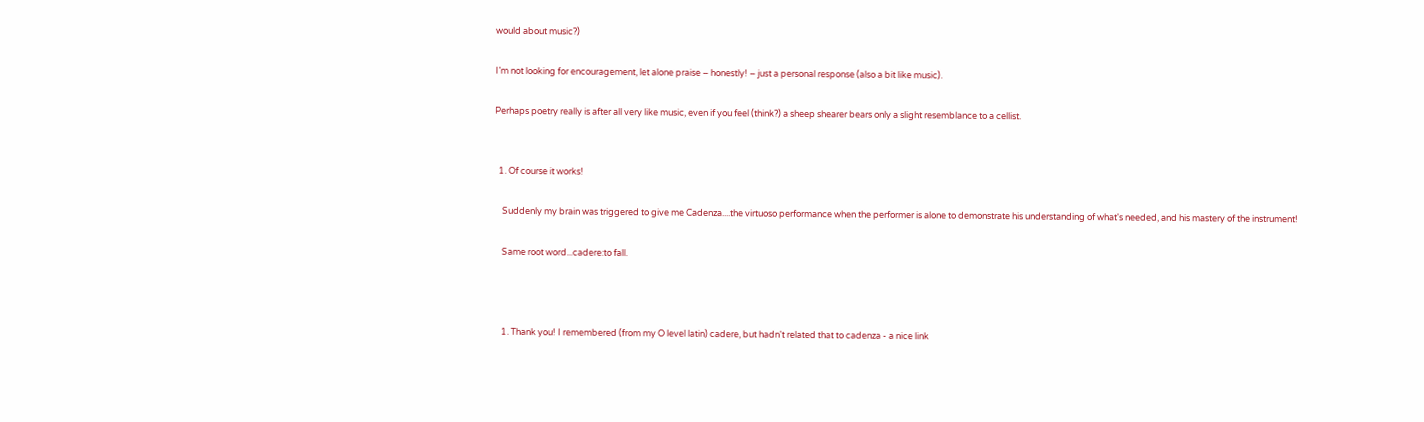would about music?)

I’m not looking for encouragement, let alone praise – honestly! – just a personal response (also a bit like music).

Perhaps poetry really is after all very like music, even if you feel (think?) a sheep shearer bears only a slight resemblance to a cellist.


  1. Of course it works!

    Suddenly my brain was triggered to give me Cadenza....the virtuoso performance when the performer is alone to demonstrate his understanding of what's needed, and his mastery of the instrument!

    Same root word...cadere:to fall.



    1. Thank you! I remembered (from my O level latin) cadere, but hadn't related that to cadenza - a nice link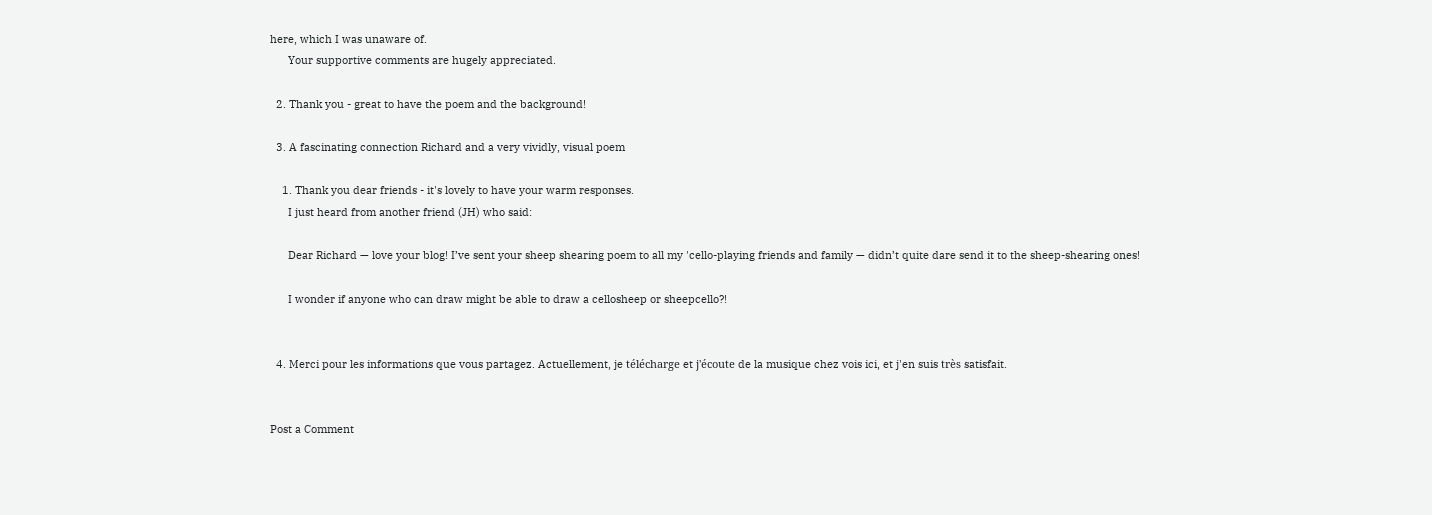here, which I was unaware of.
      Your supportive comments are hugely appreciated.

  2. Thank you - great to have the poem and the background!

  3. A fascinating connection Richard and a very vividly, visual poem

    1. Thank you dear friends - it's lovely to have your warm responses.
      I just heard from another friend (JH) who said:

      Dear Richard — love your blog! I’ve sent your sheep shearing poem to all my 'cello-playing friends and family — didn’t quite dare send it to the sheep-shearing ones!

      I wonder if anyone who can draw might be able to draw a cellosheep or sheepcello?!


  4. Merci pour les informations que vous partagez. Actuellement, je télécharge et j'écoute de la musique chez vois ici, et j'en suis très satisfait.


Post a Comment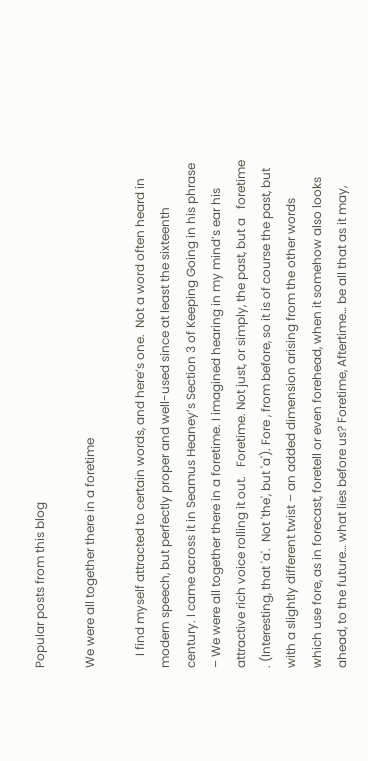Popular posts from this blog

We were all together there in a foretime

    I find myself attracted to certain words, and here’s one.  Not a word often heard in modern speech, but perfectly proper and well-used since at least the sixteenth century. I came across it in Seamus Heaney’s Section 3 of Keeping Going in his phrase – We were all together there in a foretime. I imagined hearing in my mind’s ear his attractive rich voice rolling it out.   Foretime. Not just, or simply, the past, but a   foretime . (Interesting, that 'a'.  Not 'the', but 'a'). Fore , from before, so it is of course the past, but with a slightly different twist – an added dimension arising from the other words which use fore, as in forecast, foretell or even forehead, when it somehow also looks ahead, to the future… what lies before us? Foretime, Aftertime… be all that as it may,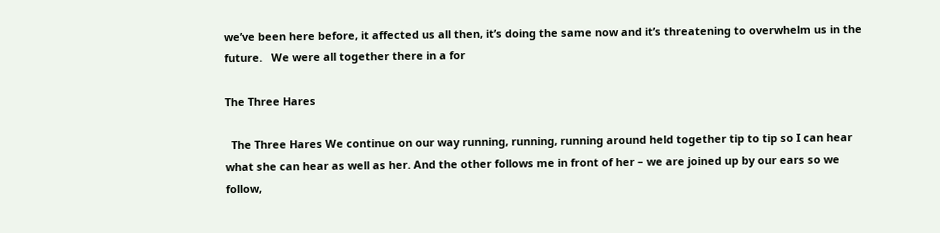we’ve been here before, it affected us all then, it’s doing the same now and it’s threatening to overwhelm us in the future.   We were all together there in a for

The Three Hares

  The Three Hares We continue on our way running, running, running around held together tip to tip so I can hear what she can hear as well as her. And the other follows me in front of her – we are joined up by our ears so we follow,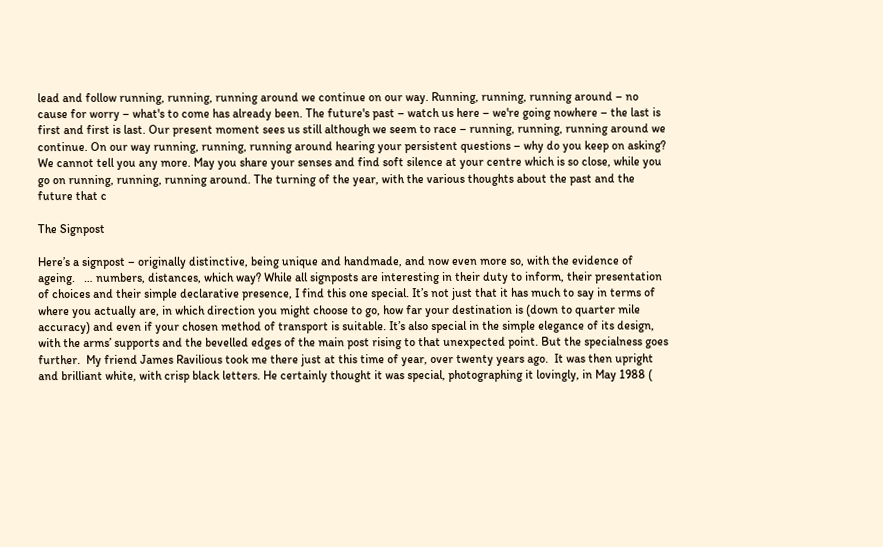lead and follow running, running, running around we continue on our way. Running, running, running around – no cause for worry – what's to come has already been. The future's past – watch us here – we're going nowhere – the last is first and first is last. Our present moment sees us still although we seem to race – running, running, running around we continue. On our way running, running, running around hearing your persistent questions – why do you keep on asking? We cannot tell you any more. May you share your senses and find soft silence at your centre which is so close, while you go on running, running, running around. The turning of the year, with the various thoughts about the past and the future that c

The Signpost

Here’s a signpost – originally distinctive, being unique and handmade, and now even more so, with the evidence of ageing.   … numbers, distances, which way? While all signposts are interesting in their duty to inform, their presentation of choices and their simple declarative presence, I find this one special. It’s not just that it has much to say in terms of where you actually are, in which direction you might choose to go, how far your destination is (down to quarter mile accuracy) and even if your chosen method of transport is suitable. It’s also special in the simple elegance of its design, with the arms’ supports and the bevelled edges of the main post rising to that unexpected point. But the specialness goes further.  My friend James Ravilious took me there just at this time of year, over twenty years ago.  It was then upright and brilliant white, with crisp black letters. He certainly thought it was special, photographing it lovingly, in May 1988 (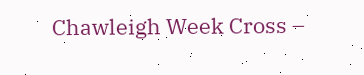Chawleigh Week Cross –